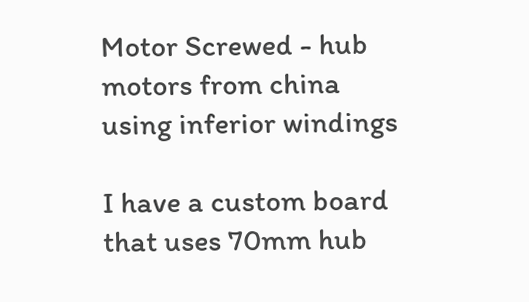Motor Screwed - hub motors from china using inferior windings

I have a custom board that uses 70mm hub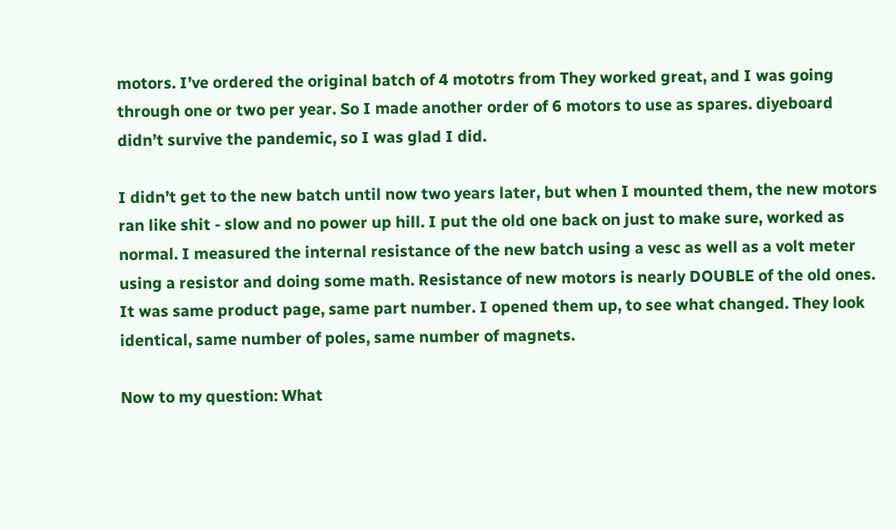motors. I’ve ordered the original batch of 4 mototrs from They worked great, and I was going through one or two per year. So I made another order of 6 motors to use as spares. diyeboard didn’t survive the pandemic, so I was glad I did.

I didn’t get to the new batch until now two years later, but when I mounted them, the new motors ran like shit - slow and no power up hill. I put the old one back on just to make sure, worked as normal. I measured the internal resistance of the new batch using a vesc as well as a volt meter using a resistor and doing some math. Resistance of new motors is nearly DOUBLE of the old ones. It was same product page, same part number. I opened them up, to see what changed. They look identical, same number of poles, same number of magnets.

Now to my question: What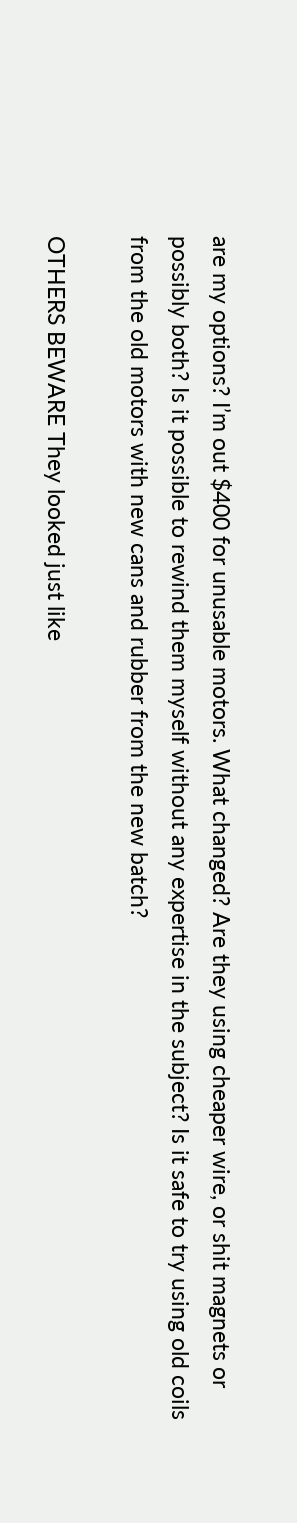are my options? I’m out $400 for unusable motors. What changed? Are they using cheaper wire, or shit magnets or possibly both? Is it possible to rewind them myself without any expertise in the subject? Is it safe to try using old coils from the old motors with new cans and rubber from the new batch?

OTHERS BEWARE They looked just like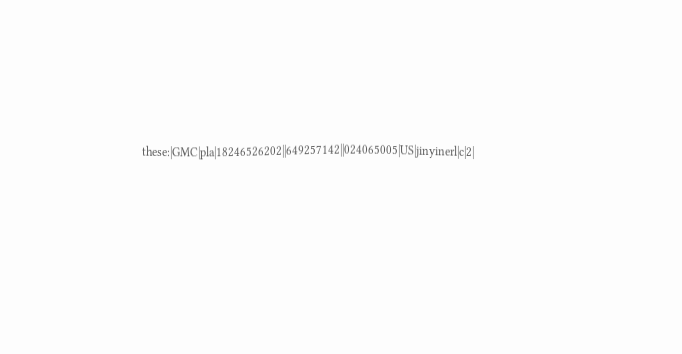these:|GMC|pla|18246526202||649257142||024065005|US|jinyinerl|c|2|